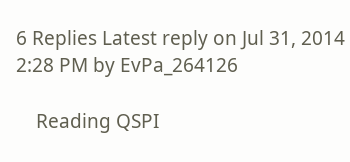6 Replies Latest reply on Jul 31, 2014 2:28 PM by EvPa_264126

    Reading QSPI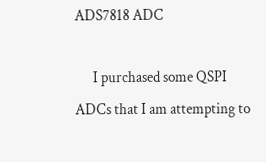ADS7818 ADC

      I purchased some QSPI ADCs that I am attempting to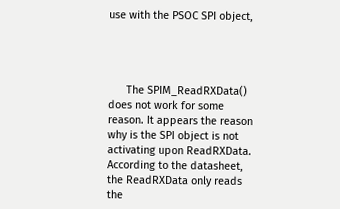use with the PSOC SPI object,




      The SPIM_ReadRXData() does not work for some reason. It appears the reason why is the SPI object is not activating upon ReadRXData. According to the datasheet, the ReadRXData only reads the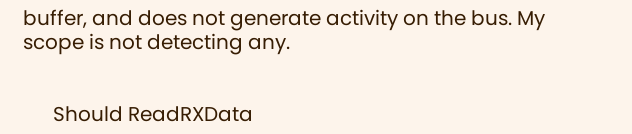buffer, and does not generate activity on the bus. My scope is not detecting any.


      Should ReadRXData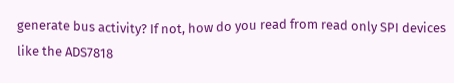generate bus activity? If not, how do you read from read only SPI devices like the ADS7818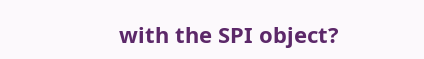with the SPI object?